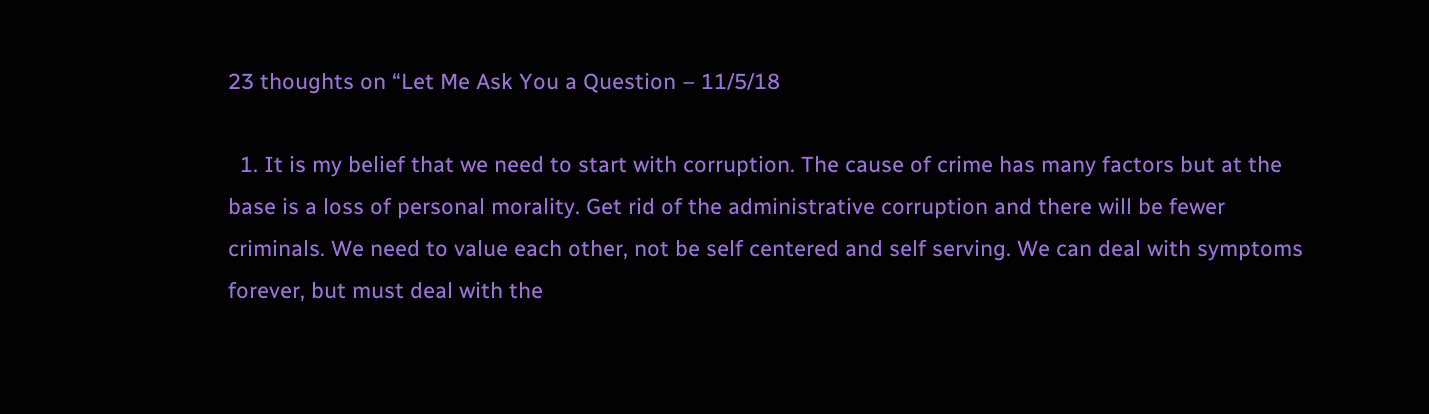23 thoughts on “Let Me Ask You a Question – 11/5/18

  1. It is my belief that we need to start with corruption. The cause of crime has many factors but at the base is a loss of personal morality. Get rid of the administrative corruption and there will be fewer criminals. We need to value each other, not be self centered and self serving. We can deal with symptoms forever, but must deal with the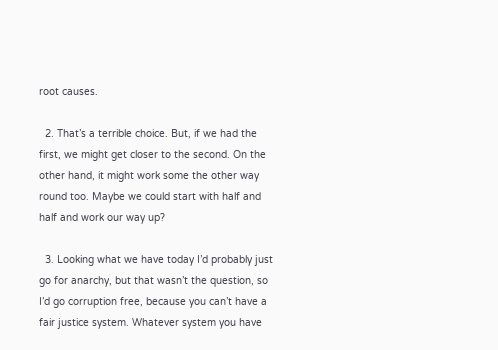root causes.

  2. That’s a terrible choice. But, if we had the first, we might get closer to the second. On the other hand, it might work some the other way round too. Maybe we could start with half and half and work our way up?

  3. Looking what we have today I’d probably just go for anarchy, but that wasn’t the question, so I’d go corruption free, because you can’t have a fair justice system. Whatever system you have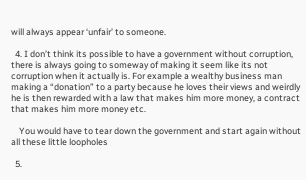will always appear ‘unfair’ to someone.

  4. I don’t think its possible to have a government without corruption, there is always going to someway of making it seem like its not corruption when it actually is. For example a wealthy business man making a “donation” to a party because he loves their views and weirdly he is then rewarded with a law that makes him more money, a contract that makes him more money etc.

    You would have to tear down the government and start again without all these little loopholes

  5.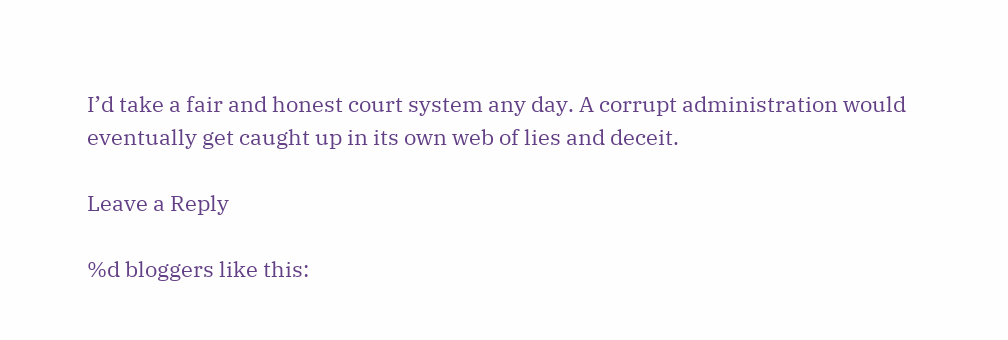I’d take a fair and honest court system any day. A corrupt administration would eventually get caught up in its own web of lies and deceit.

Leave a Reply

%d bloggers like this: